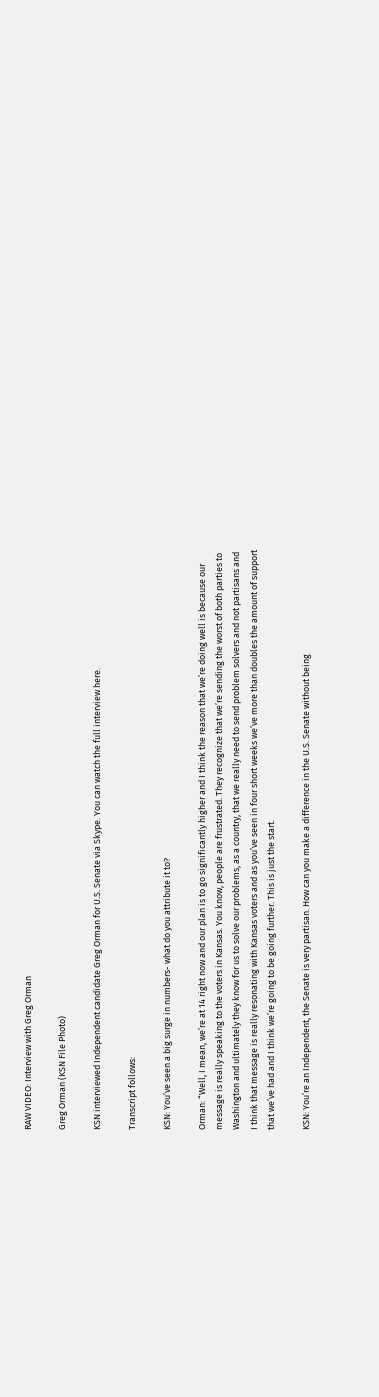RAW VIDEO: Interview with Greg Orman

Greg Orman (KSN File Photo)

KSN interviewed Independent candidate Greg Orman for U.S. Senate via Skype. You can watch the full interview here.

Transcript follows:

KSN: You’ve seen a big surge in numbers- what do you attribute it to?

Orman: “Well, I mean, we’re at 14 right now and our plan is to go significantly higher and I think the reason that we’re doing well is because our message is really speaking to the voters in Kansas. You know, people are frustrated. They recognize that we’re sending the worst of both parties to Washington and ultimately they know for us to solve our problems, as a country, that we really need to send problem solvers and not partisans and I think that message is really resonating with Kansas voters and as you’ve seen in four short weeks we’ve more than doubles the amount of support that we’ve had and I think we’re going to be going further. This is just the start.

KSN: You’re an Independent, the Senate is very partisan. How can you make a difference in the U.S. Senate without being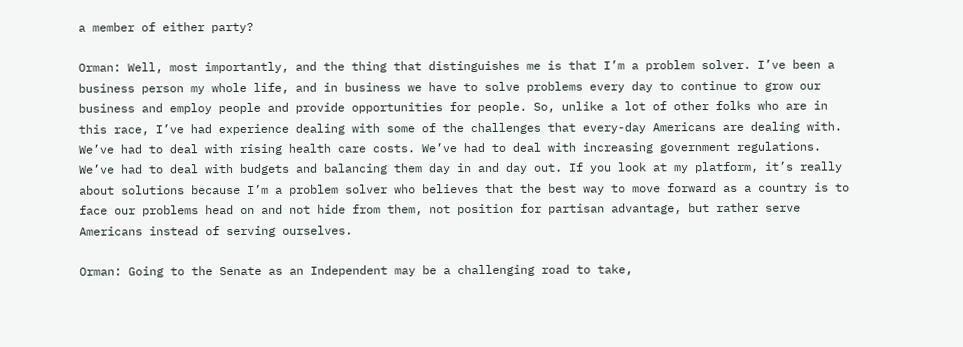a member of either party?

Orman: Well, most importantly, and the thing that distinguishes me is that I’m a problem solver. I’ve been a business person my whole life, and in business we have to solve problems every day to continue to grow our business and employ people and provide opportunities for people. So, unlike a lot of other folks who are in this race, I’ve had experience dealing with some of the challenges that every-day Americans are dealing with. We’ve had to deal with rising health care costs. We’ve had to deal with increasing government regulations. We’ve had to deal with budgets and balancing them day in and day out. If you look at my platform, it’s really about solutions because I’m a problem solver who believes that the best way to move forward as a country is to face our problems head on and not hide from them, not position for partisan advantage, but rather serve Americans instead of serving ourselves.

Orman: Going to the Senate as an Independent may be a challenging road to take,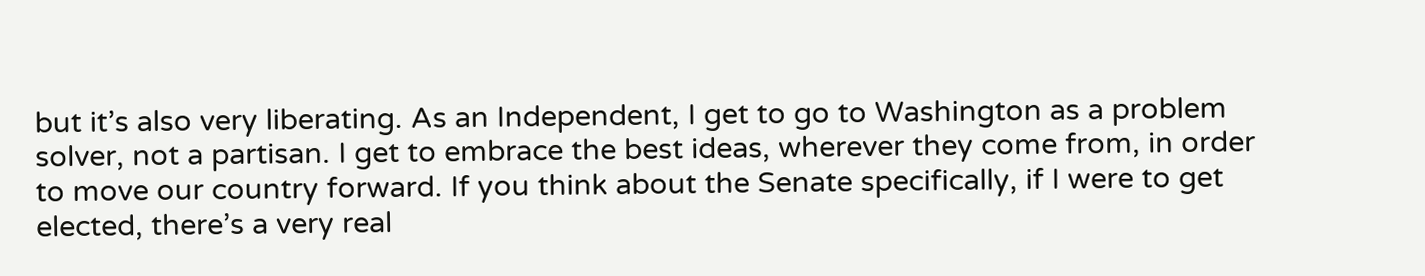but it’s also very liberating. As an Independent, I get to go to Washington as a problem solver, not a partisan. I get to embrace the best ideas, wherever they come from, in order to move our country forward. If you think about the Senate specifically, if I were to get elected, there’s a very real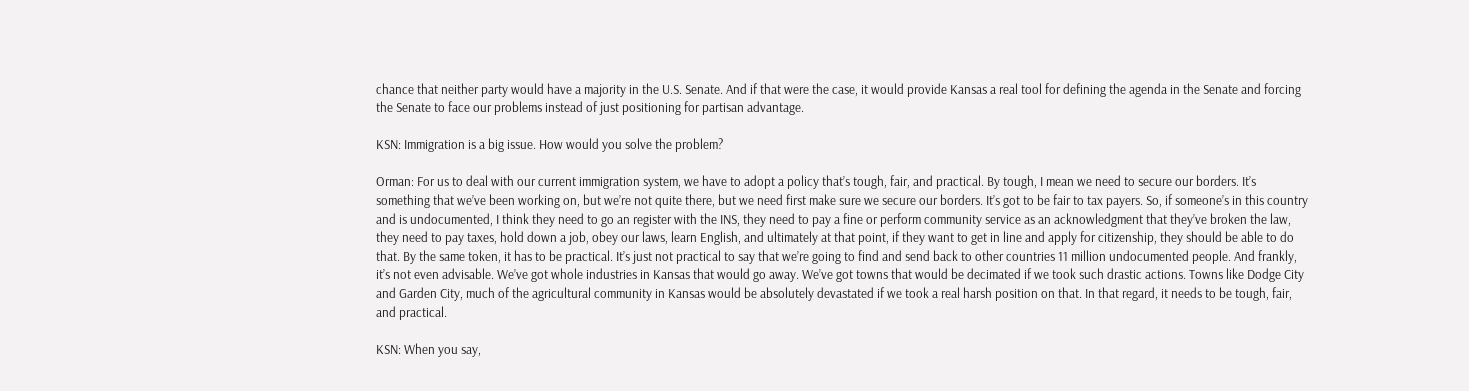chance that neither party would have a majority in the U.S. Senate. And if that were the case, it would provide Kansas a real tool for defining the agenda in the Senate and forcing the Senate to face our problems instead of just positioning for partisan advantage.

KSN: Immigration is a big issue. How would you solve the problem?

Orman: For us to deal with our current immigration system, we have to adopt a policy that’s tough, fair, and practical. By tough, I mean we need to secure our borders. It’s something that we’ve been working on, but we’re not quite there, but we need first make sure we secure our borders. It’s got to be fair to tax payers. So, if someone’s in this country and is undocumented, I think they need to go an register with the INS, they need to pay a fine or perform community service as an acknowledgment that they’ve broken the law, they need to pay taxes, hold down a job, obey our laws, learn English, and ultimately at that point, if they want to get in line and apply for citizenship, they should be able to do that. By the same token, it has to be practical. It’s just not practical to say that we’re going to find and send back to other countries 11 million undocumented people. And frankly, it’s not even advisable. We’ve got whole industries in Kansas that would go away. We’ve got towns that would be decimated if we took such drastic actions. Towns like Dodge City and Garden City, much of the agricultural community in Kansas would be absolutely devastated if we took a real harsh position on that. In that regard, it needs to be tough, fair, and practical.

KSN: When you say,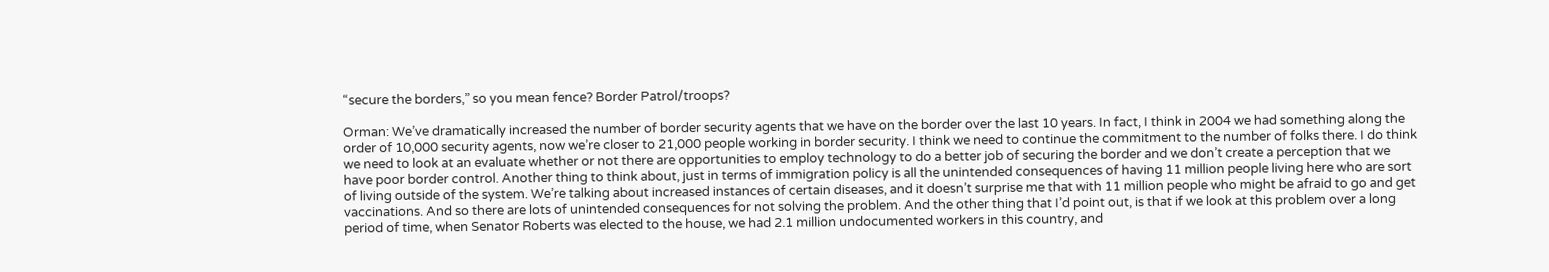“secure the borders,” so you mean fence? Border Patrol/troops?

Orman: We’ve dramatically increased the number of border security agents that we have on the border over the last 10 years. In fact, I think in 2004 we had something along the order of 10,000 security agents, now we’re closer to 21,000 people working in border security. I think we need to continue the commitment to the number of folks there. I do think we need to look at an evaluate whether or not there are opportunities to employ technology to do a better job of securing the border and we don’t create a perception that we have poor border control. Another thing to think about, just in terms of immigration policy is all the unintended consequences of having 11 million people living here who are sort of living outside of the system. We’re talking about increased instances of certain diseases, and it doesn’t surprise me that with 11 million people who might be afraid to go and get vaccinations. And so there are lots of unintended consequences for not solving the problem. And the other thing that I’d point out, is that if we look at this problem over a long period of time, when Senator Roberts was elected to the house, we had 2.1 million undocumented workers in this country, and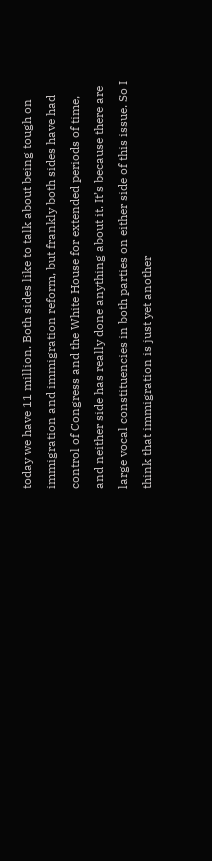today we have 11 million. Both sides like to talk about being tough on immigration and immigration reform, but frankly both sides have had control of Congress and the White House for extended periods of time, and neither side has really done anything about it. It’s because there are large vocal constituencies in both parties on either side of this issue. So I think that immigration is just yet another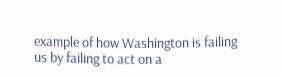example of how Washington is failing us by failing to act on a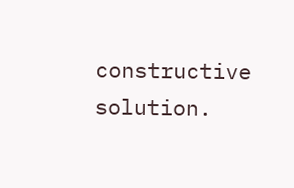constructive solution.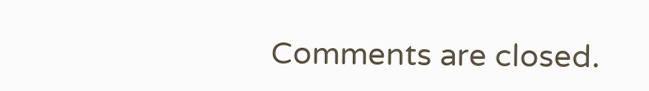Comments are closed.